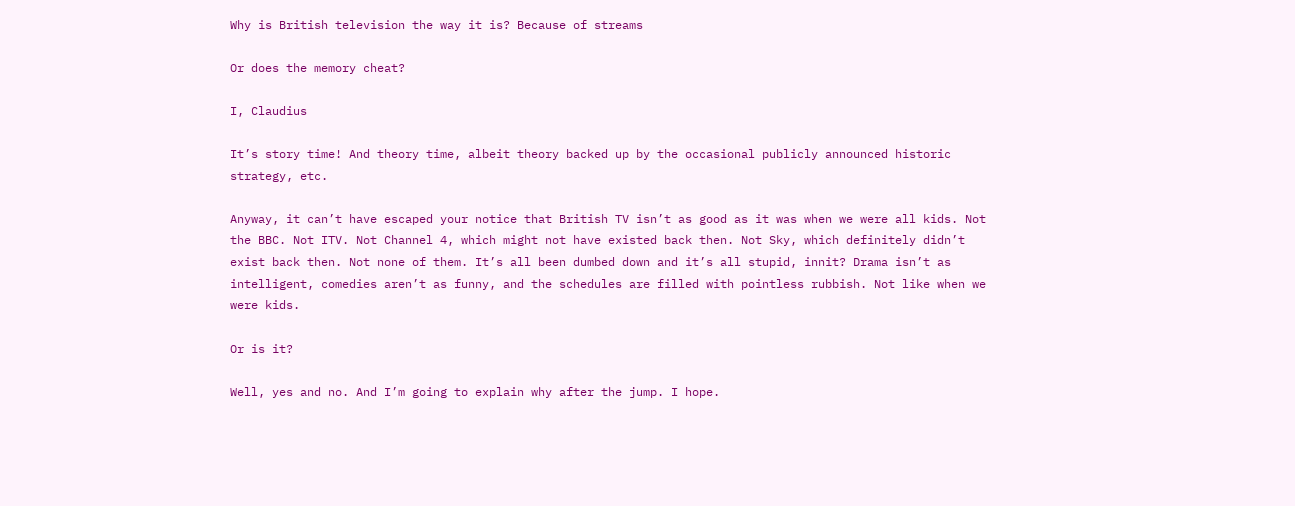Why is British television the way it is? Because of streams

Or does the memory cheat?

I, Claudius

It’s story time! And theory time, albeit theory backed up by the occasional publicly announced historic strategy, etc.

Anyway, it can’t have escaped your notice that British TV isn’t as good as it was when we were all kids. Not the BBC. Not ITV. Not Channel 4, which might not have existed back then. Not Sky, which definitely didn’t exist back then. Not none of them. It’s all been dumbed down and it’s all stupid, innit? Drama isn’t as intelligent, comedies aren’t as funny, and the schedules are filled with pointless rubbish. Not like when we were kids.

Or is it?

Well, yes and no. And I’m going to explain why after the jump. I hope.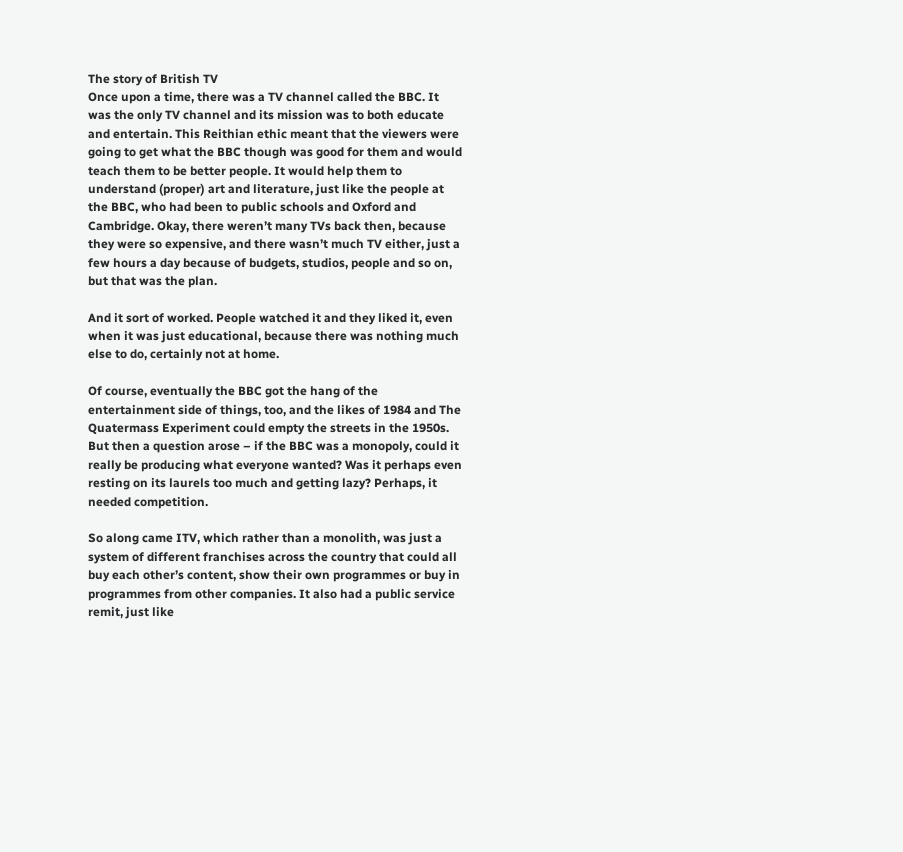The story of British TV
Once upon a time, there was a TV channel called the BBC. It was the only TV channel and its mission was to both educate and entertain. This Reithian ethic meant that the viewers were going to get what the BBC though was good for them and would teach them to be better people. It would help them to understand (proper) art and literature, just like the people at the BBC, who had been to public schools and Oxford and Cambridge. Okay, there weren’t many TVs back then, because they were so expensive, and there wasn’t much TV either, just a few hours a day because of budgets, studios, people and so on, but that was the plan.

And it sort of worked. People watched it and they liked it, even when it was just educational, because there was nothing much else to do, certainly not at home.

Of course, eventually the BBC got the hang of the entertainment side of things, too, and the likes of 1984 and The Quatermass Experiment could empty the streets in the 1950s. But then a question arose – if the BBC was a monopoly, could it really be producing what everyone wanted? Was it perhaps even resting on its laurels too much and getting lazy? Perhaps, it needed competition.

So along came ITV, which rather than a monolith, was just a system of different franchises across the country that could all buy each other’s content, show their own programmes or buy in programmes from other companies. It also had a public service remit, just like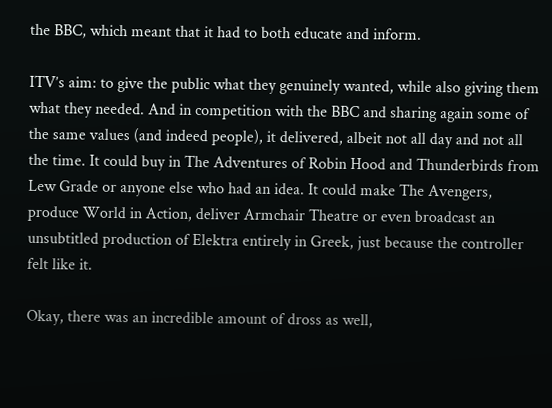the BBC, which meant that it had to both educate and inform.

ITV’s aim: to give the public what they genuinely wanted, while also giving them what they needed. And in competition with the BBC and sharing again some of the same values (and indeed people), it delivered, albeit not all day and not all the time. It could buy in The Adventures of Robin Hood and Thunderbirds from Lew Grade or anyone else who had an idea. It could make The Avengers, produce World in Action, deliver Armchair Theatre or even broadcast an unsubtitled production of Elektra entirely in Greek, just because the controller felt like it.

Okay, there was an incredible amount of dross as well,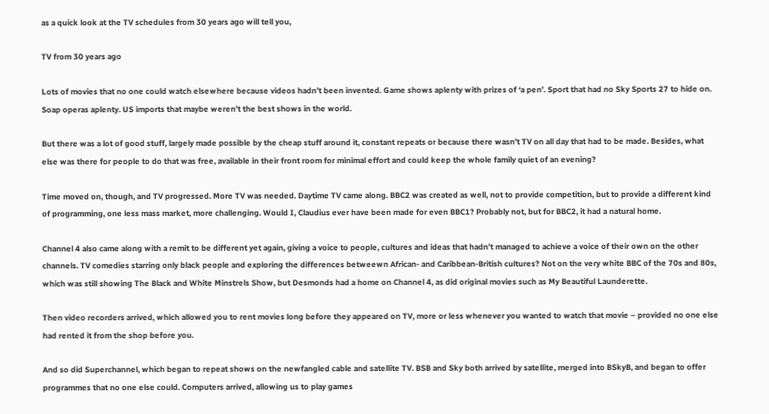as a quick look at the TV schedules from 30 years ago will tell you,

TV from 30 years ago

Lots of movies that no one could watch elsewhere because videos hadn’t been invented. Game shows aplenty with prizes of ‘a pen’. Sport that had no Sky Sports 27 to hide on. Soap operas aplenty. US imports that maybe weren’t the best shows in the world.

But there was a lot of good stuff, largely made possible by the cheap stuff around it, constant repeats or because there wasn’t TV on all day that had to be made. Besides, what else was there for people to do that was free, available in their front room for minimal effort and could keep the whole family quiet of an evening?

Time moved on, though, and TV progressed. More TV was needed. Daytime TV came along. BBC2 was created as well, not to provide competition, but to provide a different kind of programming, one less mass market, more challenging. Would I, Claudius ever have been made for even BBC1? Probably not, but for BBC2, it had a natural home.

Channel 4 also came along with a remit to be different yet again, giving a voice to people, cultures and ideas that hadn’t managed to achieve a voice of their own on the other channels. TV comedies starring only black people and exploring the differences betweewn African- and Caribbean-British cultures? Not on the very white BBC of the 70s and 80s, which was still showing The Black and White Minstrels Show, but Desmonds had a home on Channel 4, as did original movies such as My Beautiful Launderette.

Then video recorders arrived, which allowed you to rent movies long before they appeared on TV, more or less whenever you wanted to watch that movie – provided no one else had rented it from the shop before you.

And so did Superchannel, which began to repeat shows on the newfangled cable and satellite TV. BSB and Sky both arrived by satellite, merged into BSkyB, and began to offer programmes that no one else could. Computers arrived, allowing us to play games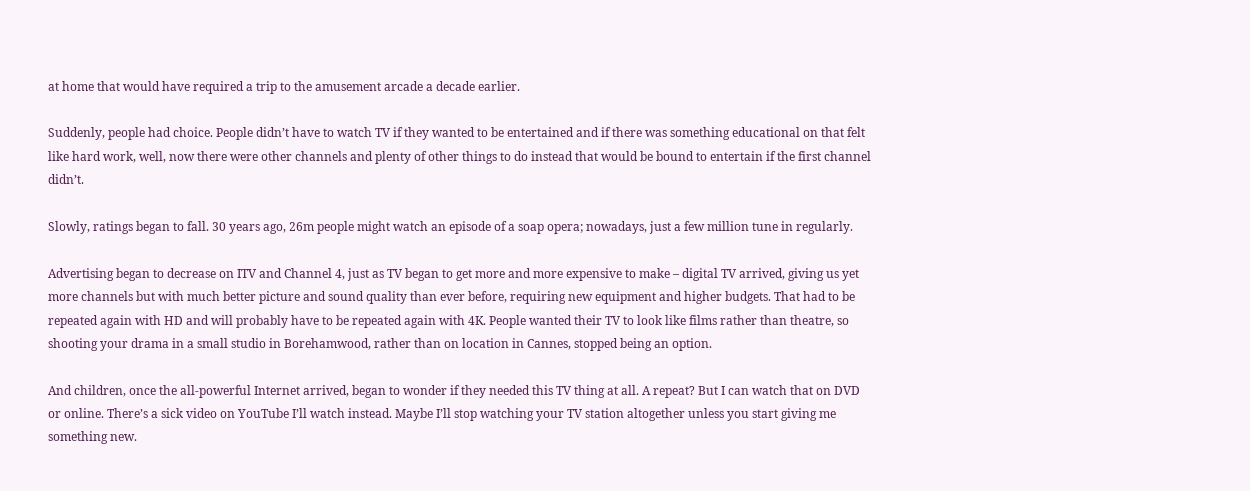at home that would have required a trip to the amusement arcade a decade earlier.

Suddenly, people had choice. People didn’t have to watch TV if they wanted to be entertained and if there was something educational on that felt like hard work, well, now there were other channels and plenty of other things to do instead that would be bound to entertain if the first channel didn’t.

Slowly, ratings began to fall. 30 years ago, 26m people might watch an episode of a soap opera; nowadays, just a few million tune in regularly.

Advertising began to decrease on ITV and Channel 4, just as TV began to get more and more expensive to make – digital TV arrived, giving us yet more channels but with much better picture and sound quality than ever before, requiring new equipment and higher budgets. That had to be repeated again with HD and will probably have to be repeated again with 4K. People wanted their TV to look like films rather than theatre, so shooting your drama in a small studio in Borehamwood, rather than on location in Cannes, stopped being an option.

And children, once the all-powerful Internet arrived, began to wonder if they needed this TV thing at all. A repeat? But I can watch that on DVD or online. There’s a sick video on YouTube I’ll watch instead. Maybe I’ll stop watching your TV station altogether unless you start giving me something new.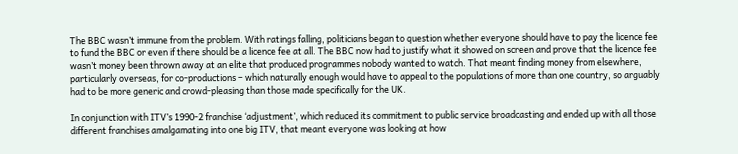The BBC wasn’t immune from the problem. With ratings falling, politicians began to question whether everyone should have to pay the licence fee to fund the BBC or even if there should be a licence fee at all. The BBC now had to justify what it showed on screen and prove that the licence fee wasn’t money been thrown away at an elite that produced programmes nobody wanted to watch. That meant finding money from elsewhere, particularly overseas, for co-productions – which naturally enough would have to appeal to the populations of more than one country, so arguably had to be more generic and crowd-pleasing than those made specifically for the UK.

In conjunction with ITV’s 1990-2 franchise ‘adjustment’, which reduced its commitment to public service broadcasting and ended up with all those different franchises amalgamating into one big ITV, that meant everyone was looking at how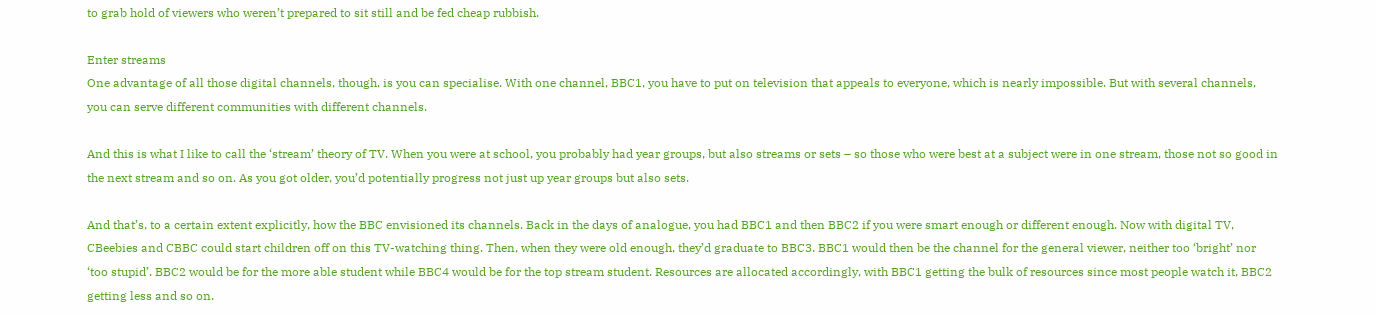to grab hold of viewers who weren’t prepared to sit still and be fed cheap rubbish.

Enter streams
One advantage of all those digital channels, though, is you can specialise. With one channel, BBC1, you have to put on television that appeals to everyone, which is nearly impossible. But with several channels, you can serve different communities with different channels.

And this is what I like to call the ‘stream’ theory of TV. When you were at school, you probably had year groups, but also streams or sets – so those who were best at a subject were in one stream, those not so good in the next stream and so on. As you got older, you’d potentially progress not just up year groups but also sets.

And that’s, to a certain extent explicitly, how the BBC envisioned its channels. Back in the days of analogue, you had BBC1 and then BBC2 if you were smart enough or different enough. Now with digital TV, CBeebies and CBBC could start children off on this TV-watching thing. Then, when they were old enough, they’d graduate to BBC3. BBC1 would then be the channel for the general viewer, neither too ‘bright’ nor ‘too stupid’. BBC2 would be for the more able student while BBC4 would be for the top stream student. Resources are allocated accordingly, with BBC1 getting the bulk of resources since most people watch it, BBC2 getting less and so on.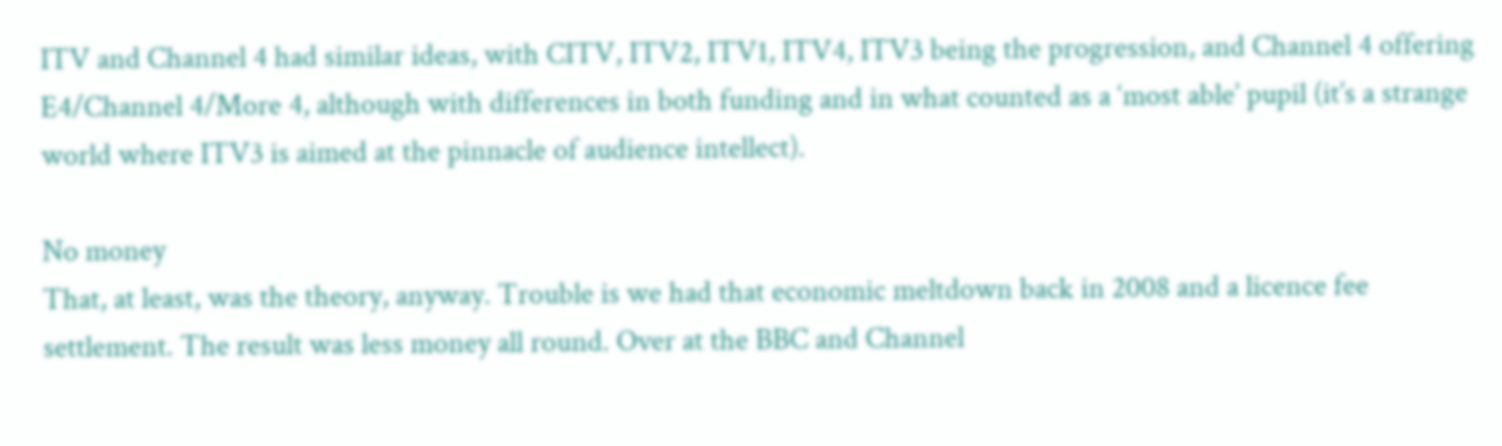ITV and Channel 4 had similar ideas, with CITV, ITV2, ITV1, ITV4, ITV3 being the progression, and Channel 4 offering E4/Channel 4/More 4, although with differences in both funding and in what counted as a ‘most able’ pupil (it’s a strange world where ITV3 is aimed at the pinnacle of audience intellect).

No money
That, at least, was the theory, anyway. Trouble is we had that economic meltdown back in 2008 and a licence fee settlement. The result was less money all round. Over at the BBC and Channel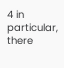4 in particular, there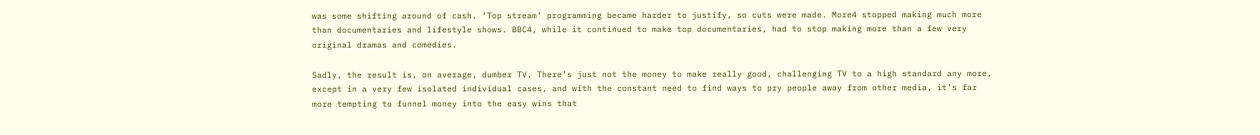was some shifting around of cash. ‘Top stream’ programming became harder to justify, so cuts were made. More4 stopped making much more than documentaries and lifestyle shows. BBC4, while it continued to make top documentaries, had to stop making more than a few very original dramas and comedies.

Sadly, the result is, on average, dumber TV. There’s just not the money to make really good, challenging TV to a high standard any more, except in a very few isolated individual cases, and with the constant need to find ways to pry people away from other media, it’s far more tempting to funnel money into the easy wins that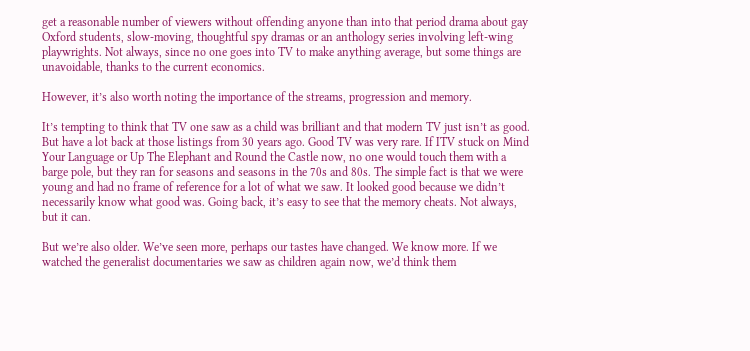get a reasonable number of viewers without offending anyone than into that period drama about gay Oxford students, slow-moving, thoughtful spy dramas or an anthology series involving left-wing playwrights. Not always, since no one goes into TV to make anything average, but some things are unavoidable, thanks to the current economics.

However, it’s also worth noting the importance of the streams, progression and memory.

It’s tempting to think that TV one saw as a child was brilliant and that modern TV just isn’t as good. But have a lot back at those listings from 30 years ago. Good TV was very rare. If ITV stuck on Mind Your Language or Up The Elephant and Round the Castle now, no one would touch them with a barge pole, but they ran for seasons and seasons in the 70s and 80s. The simple fact is that we were young and had no frame of reference for a lot of what we saw. It looked good because we didn’t necessarily know what good was. Going back, it’s easy to see that the memory cheats. Not always, but it can.

But we’re also older. We’ve seen more, perhaps our tastes have changed. We know more. If we watched the generalist documentaries we saw as children again now, we’d think them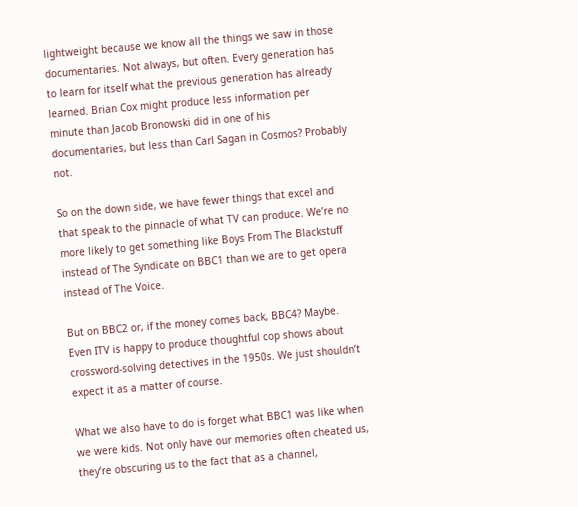lightweight because we know all the things we saw in those documentaries. Not always, but often. Every generation has to learn for itself what the previous generation has already learned. Brian Cox might produce less information per minute than Jacob Bronowski did in one of his documentaries, but less than Carl Sagan in Cosmos? Probably not.

So on the down side, we have fewer things that excel and that speak to the pinnacle of what TV can produce. We’re no more likely to get something like Boys From The Blackstuff instead of The Syndicate on BBC1 than we are to get opera instead of The Voice.

But on BBC2 or, if the money comes back, BBC4? Maybe. Even ITV is happy to produce thoughtful cop shows about crossword-solving detectives in the 1950s. We just shouldn’t expect it as a matter of course.

What we also have to do is forget what BBC1 was like when we were kids. Not only have our memories often cheated us, they’re obscuring us to the fact that as a channel,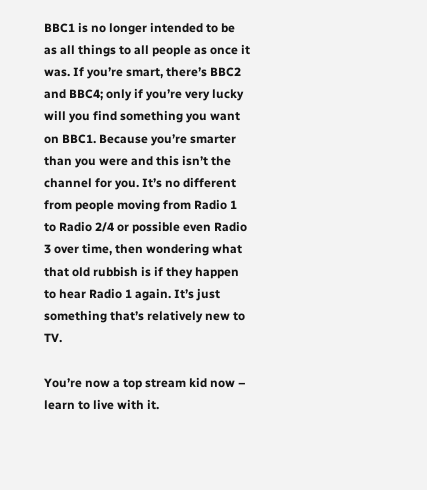BBC1 is no longer intended to be as all things to all people as once it was. If you’re smart, there’s BBC2 and BBC4; only if you’re very lucky will you find something you want on BBC1. Because you’re smarter than you were and this isn’t the channel for you. It’s no different from people moving from Radio 1 to Radio 2/4 or possible even Radio 3 over time, then wondering what that old rubbish is if they happen to hear Radio 1 again. It’s just something that’s relatively new to TV.

You’re now a top stream kid now – learn to live with it.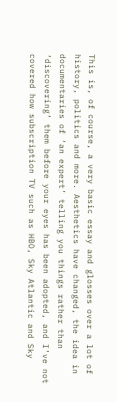This is, of course, a very basic essay and glosses over a lot of history, politics and more. Aesthetics have changed, the idea in documentaries of ‘an expert’ telling you things rather than ‘discovering’ them before your eyes has been adopted, and I’ve not covered how subscription TV such as HBO, Sky Atlantic and Sky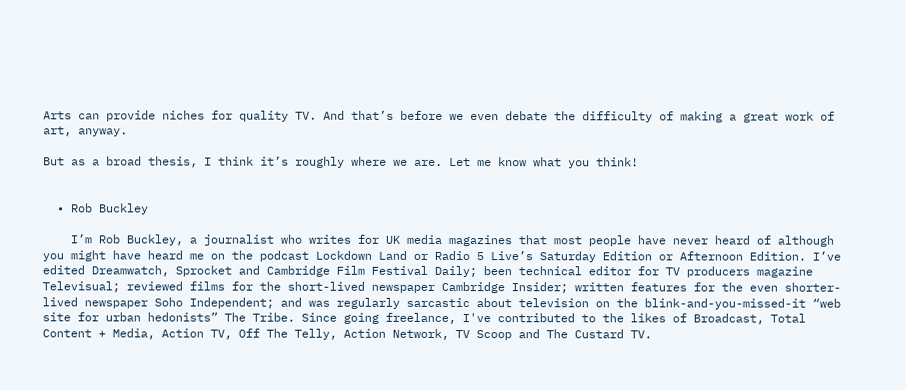Arts can provide niches for quality TV. And that’s before we even debate the difficulty of making a great work of art, anyway.

But as a broad thesis, I think it’s roughly where we are. Let me know what you think!


  • Rob Buckley

    I’m Rob Buckley, a journalist who writes for UK media magazines that most people have never heard of although you might have heard me on the podcast Lockdown Land or Radio 5 Live’s Saturday Edition or Afternoon Edition. I’ve edited Dreamwatch, Sprocket and Cambridge Film Festival Daily; been technical editor for TV producers magazine Televisual; reviewed films for the short-lived newspaper Cambridge Insider; written features for the even shorter-lived newspaper Soho Independent; and was regularly sarcastic about television on the blink-and-you-missed-it “web site for urban hedonists” The Tribe. Since going freelance, I've contributed to the likes of Broadcast, Total Content + Media, Action TV, Off The Telly, Action Network, TV Scoop and The Custard TV.